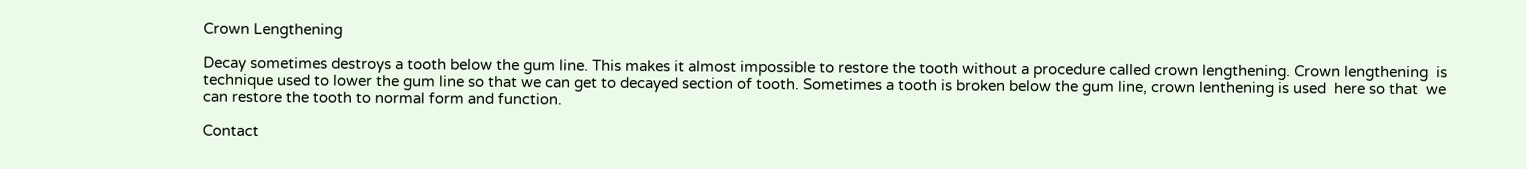Crown Lengthening

Decay sometimes destroys a tooth below the gum line. This makes it almost impossible to restore the tooth without a procedure called crown lengthening. Crown lengthening  is technique used to lower the gum line so that we can get to decayed section of tooth. Sometimes a tooth is broken below the gum line, crown lenthening is used  here so that  we can restore the tooth to normal form and function.

Contact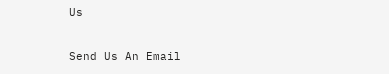Us

Send Us An Email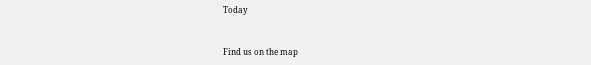Today


Find us on the map